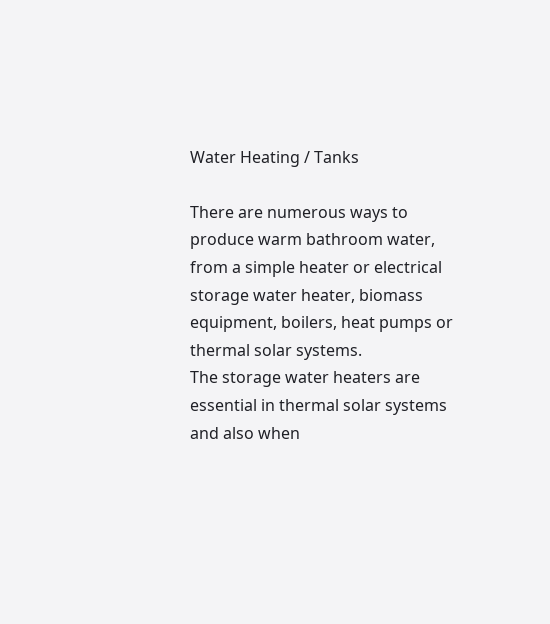Water Heating / Tanks

There are numerous ways to produce warm bathroom water, from a simple heater or electrical storage water heater, biomass equipment, boilers, heat pumps or thermal solar systems.
The storage water heaters are essential in thermal solar systems and also when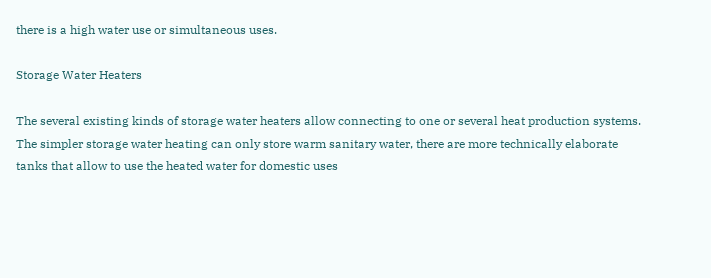there is a high water use or simultaneous uses.

Storage Water Heaters

The several existing kinds of storage water heaters allow connecting to one or several heat production systems.
The simpler storage water heating can only store warm sanitary water, there are more technically elaborate tanks that allow to use the heated water for domestic uses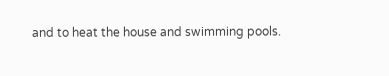and to heat the house and swimming pools.